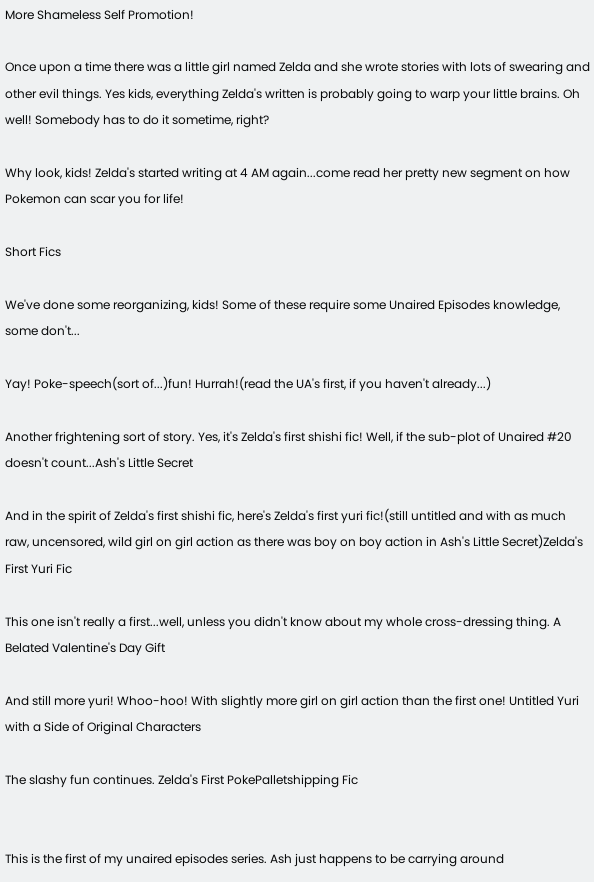More Shameless Self Promotion!

Once upon a time there was a little girl named Zelda and she wrote stories with lots of swearing and other evil things. Yes kids, everything Zelda's written is probably going to warp your little brains. Oh well! Somebody has to do it sometime, right?

Why look, kids! Zelda's started writing at 4 AM again...come read her pretty new segment on how Pokemon can scar you for life!

Short Fics

We've done some reorganizing, kids! Some of these require some Unaired Episodes knowledge, some don't...

Yay! Poke-speech(sort of...)fun! Hurrah!(read the UA's first, if you haven't already...)

Another frightening sort of story. Yes, it's Zelda's first shishi fic! Well, if the sub-plot of Unaired #20 doesn't count...Ash's Little Secret

And in the spirit of Zelda's first shishi fic, here's Zelda's first yuri fic!(still untitled and with as much raw, uncensored, wild girl on girl action as there was boy on boy action in Ash's Little Secret)Zelda's First Yuri Fic

This one isn't really a first...well, unless you didn't know about my whole cross-dressing thing. A Belated Valentine's Day Gift

And still more yuri! Whoo-hoo! With slightly more girl on girl action than the first one! Untitled Yuri with a Side of Original Characters

The slashy fun continues. Zelda's First PokePalletshipping Fic


This is the first of my unaired episodes series. Ash just happens to be carrying around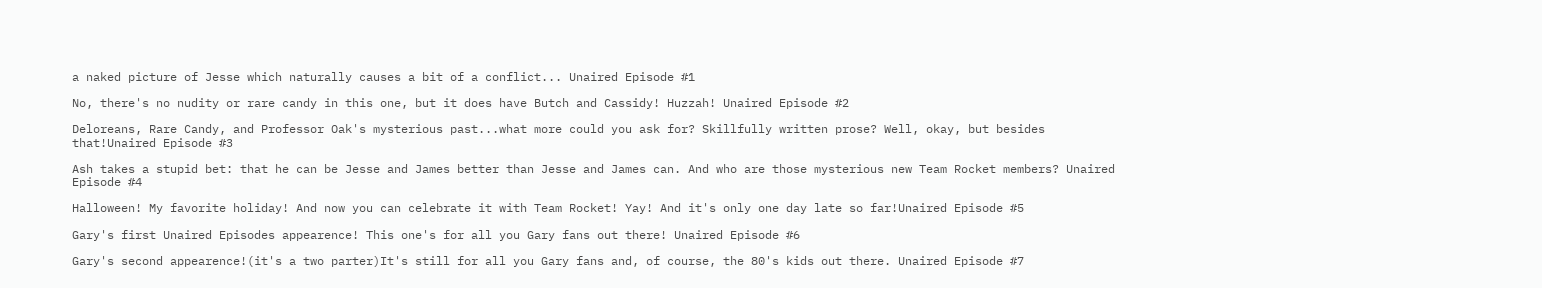a naked picture of Jesse which naturally causes a bit of a conflict... Unaired Episode #1

No, there's no nudity or rare candy in this one, but it does have Butch and Cassidy! Huzzah! Unaired Episode #2

Deloreans, Rare Candy, and Professor Oak's mysterious past...what more could you ask for? Skillfully written prose? Well, okay, but besides that!Unaired Episode #3

Ash takes a stupid bet: that he can be Jesse and James better than Jesse and James can. And who are those mysterious new Team Rocket members? Unaired Episode #4

Halloween! My favorite holiday! And now you can celebrate it with Team Rocket! Yay! And it's only one day late so far!Unaired Episode #5

Gary's first Unaired Episodes appearence! This one's for all you Gary fans out there! Unaired Episode #6

Gary's second appearence!(it's a two parter)It's still for all you Gary fans and, of course, the 80's kids out there. Unaired Episode #7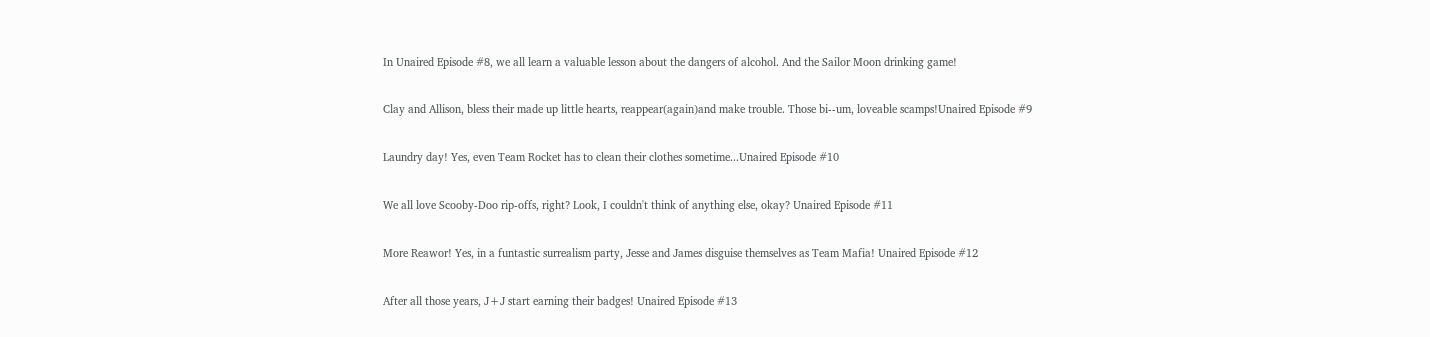In Unaired Episode #8, we all learn a valuable lesson about the dangers of alcohol. And the Sailor Moon drinking game!

Clay and Allison, bless their made up little hearts, reappear(again)and make trouble. Those bi--um, loveable scamps!Unaired Episode #9

Laundry day! Yes, even Team Rocket has to clean their clothes sometime...Unaired Episode #10

We all love Scooby-Doo rip-offs, right? Look, I couldn't think of anything else, okay? Unaired Episode #11

More Reawor! Yes, in a funtastic surrealism party, Jesse and James disguise themselves as Team Mafia! Unaired Episode #12

After all those years, J+J start earning their badges! Unaired Episode #13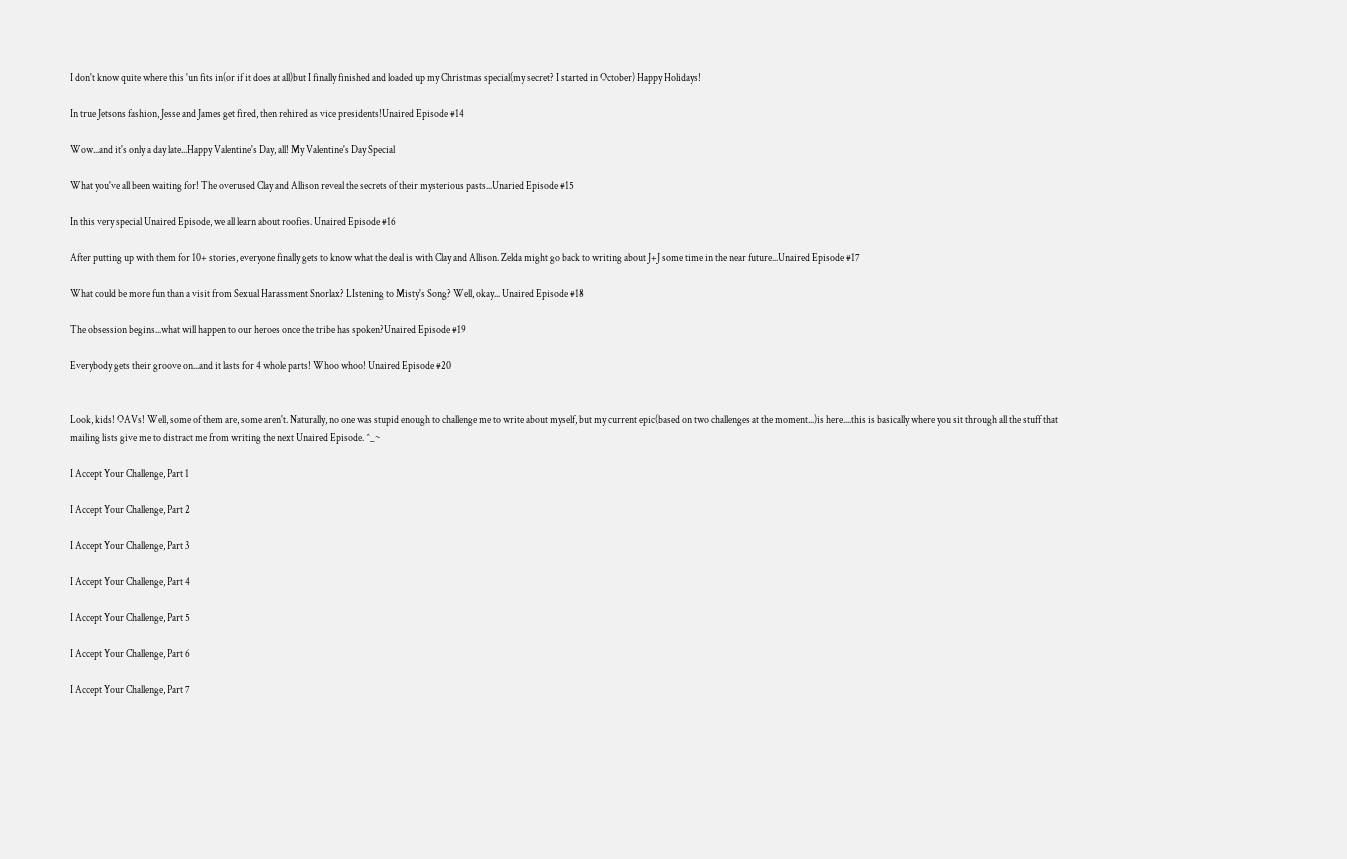I don't know quite where this 'un fits in(or if it does at all)but I finally finished and loaded up my Christmas special(my secret? I started in October) Happy Holidays!

In true Jetsons fashion, Jesse and James get fired, then rehired as vice presidents!Unaired Episode #14

Wow...and it's only a day late...Happy Valentine's Day, all! My Valentine's Day Special

What you've all been waiting for! The overused Clay and Allison reveal the secrets of their mysterious pasts...Unaried Episode #15

In this very special Unaired Episode, we all learn about roofies. Unaired Episode #16

After putting up with them for 10+ stories, everyone finally gets to know what the deal is with Clay and Allison. Zelda might go back to writing about J+J some time in the near future...Unaired Episode #17

What could be more fun than a visit from Sexual Harassment Snorlax? LIstening to Misty's Song? Well, okay... Unaired Episode #18

The obsession begins...what will happen to our heroes once the tribe has spoken?Unaired Episode #19

Everybody gets their groove on...and it lasts for 4 whole parts! Whoo whoo! Unaired Episode #20


Look, kids! OAVs! Well, some of them are, some aren't. Naturally, no one was stupid enough to challenge me to write about myself, but my current epic(based on two challenges at the moment...)is here....this is basically where you sit through all the stuff that mailing lists give me to distract me from writing the next Unaired Episode. ^_~

I Accept Your Challenge, Part 1

I Accept Your Challenge, Part 2

I Accept Your Challenge, Part 3

I Accept Your Challenge, Part 4

I Accept Your Challenge, Part 5

I Accept Your Challenge, Part 6

I Accept Your Challenge, Part 7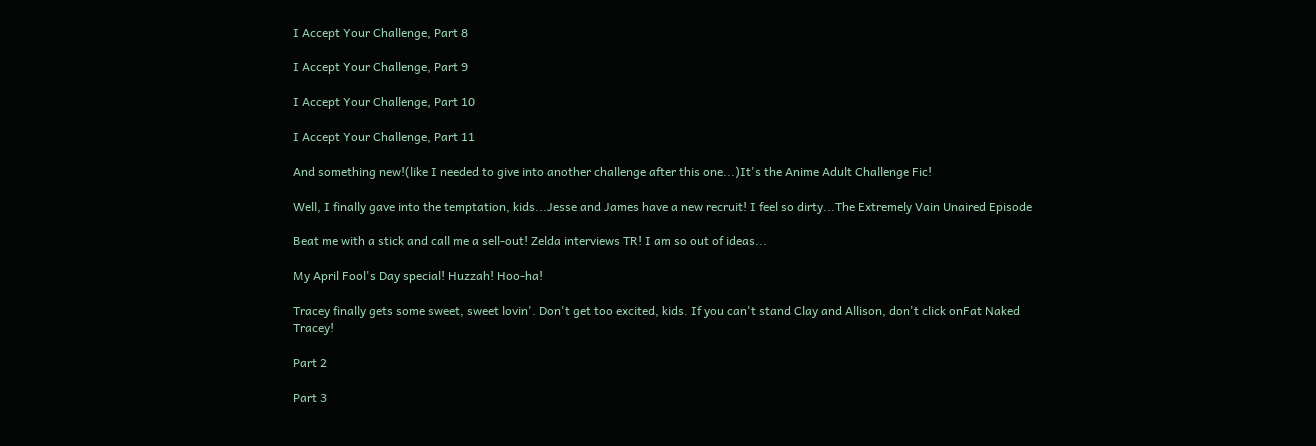I Accept Your Challenge, Part 8

I Accept Your Challenge, Part 9

I Accept Your Challenge, Part 10

I Accept Your Challenge, Part 11

And something new!(like I needed to give into another challenge after this one...)It's the Anime Adult Challenge Fic!

Well, I finally gave into the temptation, kids...Jesse and James have a new recruit! I feel so dirty...The Extremely Vain Unaired Episode

Beat me with a stick and call me a sell-out! Zelda interviews TR! I am so out of ideas...

My April Fool's Day special! Huzzah! Hoo-ha!

Tracey finally gets some sweet, sweet lovin'. Don't get too excited, kids. If you can't stand Clay and Allison, don't click onFat Naked Tracey!

Part 2

Part 3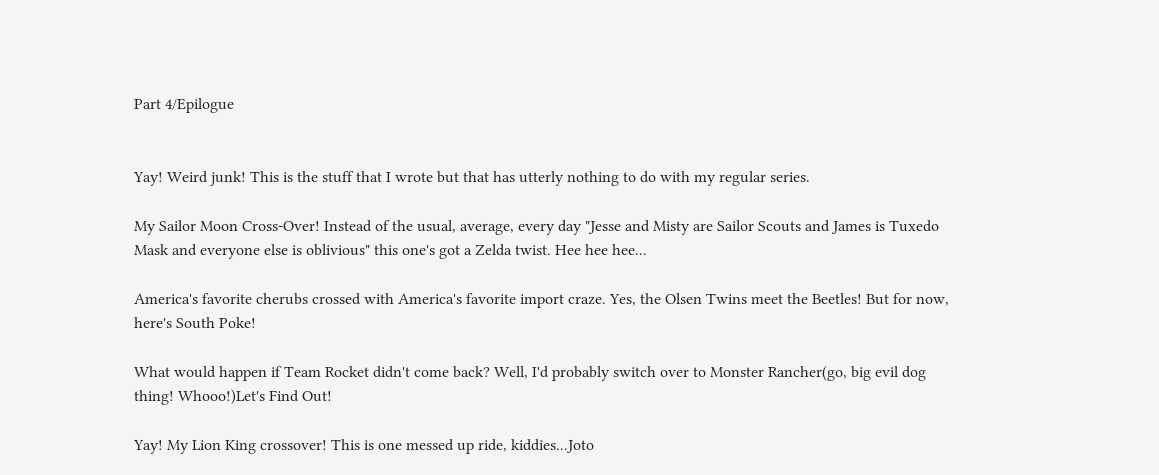Part 4/Epilogue


Yay! Weird junk! This is the stuff that I wrote but that has utterly nothing to do with my regular series.

My Sailor Moon Cross-Over! Instead of the usual, average, every day "Jesse and Misty are Sailor Scouts and James is Tuxedo Mask and everyone else is oblivious" this one's got a Zelda twist. Hee hee hee...

America's favorite cherubs crossed with America's favorite import craze. Yes, the Olsen Twins meet the Beetles! But for now, here's South Poke!

What would happen if Team Rocket didn't come back? Well, I'd probably switch over to Monster Rancher(go, big evil dog thing! Whooo!)Let's Find Out!

Yay! My Lion King crossover! This is one messed up ride, kiddies...Joto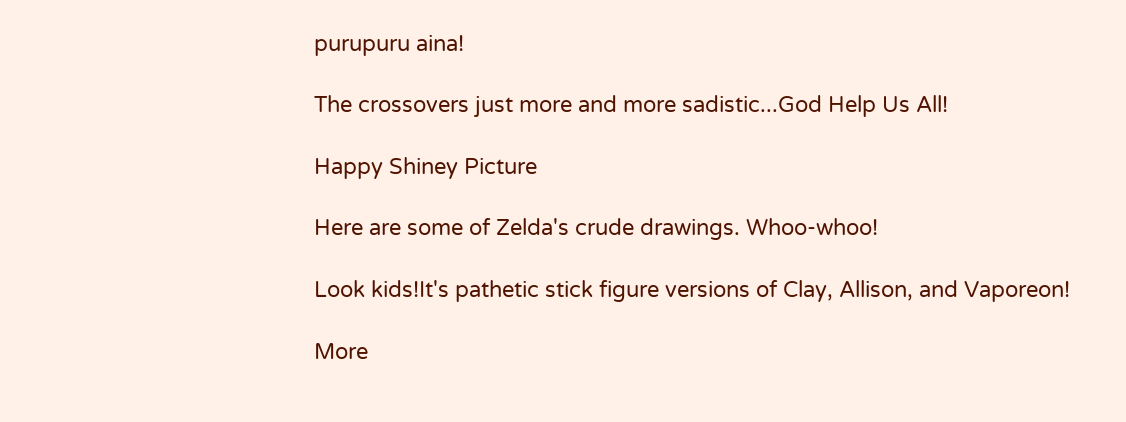purupuru aina!

The crossovers just more and more sadistic...God Help Us All!

Happy Shiney Picture

Here are some of Zelda's crude drawings. Whoo-whoo!

Look kids!It's pathetic stick figure versions of Clay, Allison, and Vaporeon!

More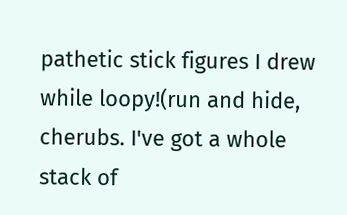pathetic stick figures I drew while loopy!(run and hide, cherubs. I've got a whole stack of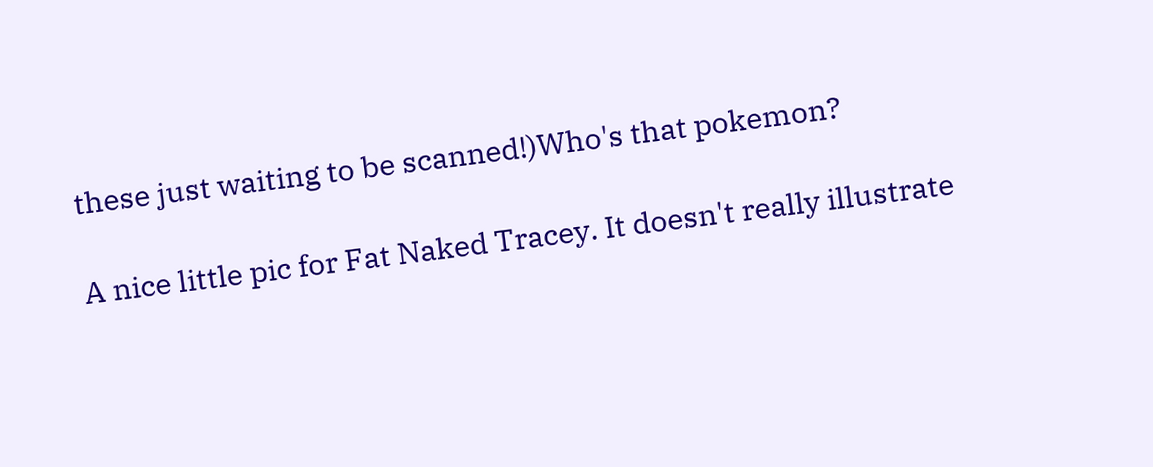these just waiting to be scanned!)Who's that pokemon?

A nice little pic for Fat Naked Tracey. It doesn't really illustrate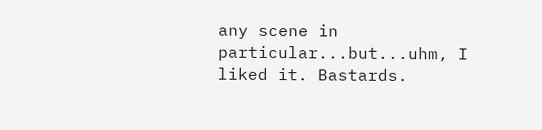any scene in particular...but...uhm, I liked it. Bastards.